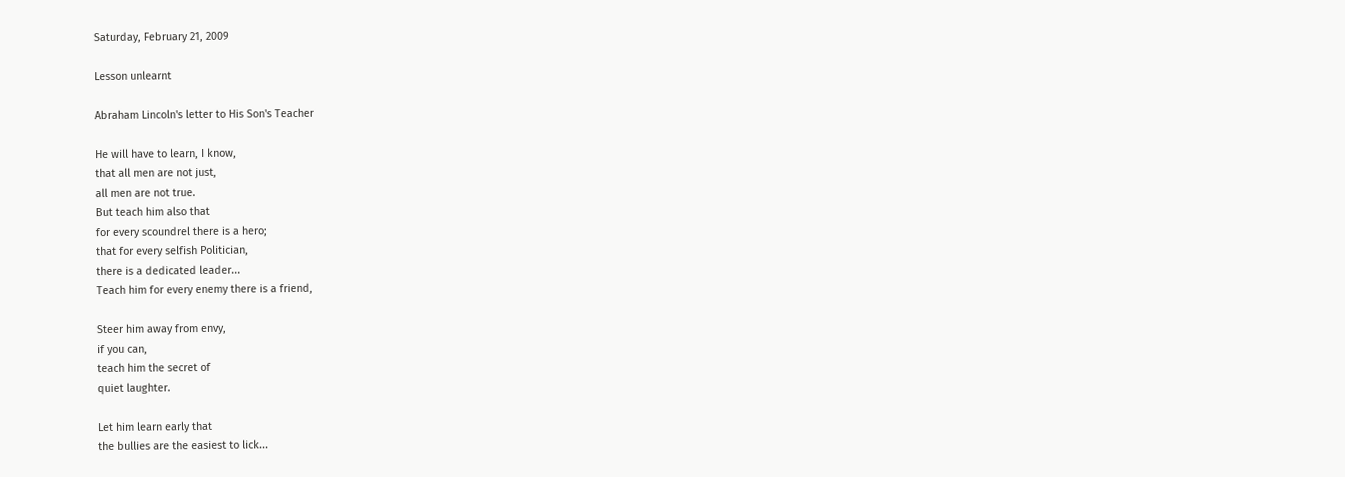Saturday, February 21, 2009

Lesson unlearnt

Abraham Lincoln's letter to His Son's Teacher

He will have to learn, I know,
that all men are not just,
all men are not true.
But teach him also that
for every scoundrel there is a hero;
that for every selfish Politician,
there is a dedicated leader...
Teach him for every enemy there is a friend,

Steer him away from envy,
if you can,
teach him the secret of
quiet laughter.

Let him learn early that
the bullies are the easiest to lick...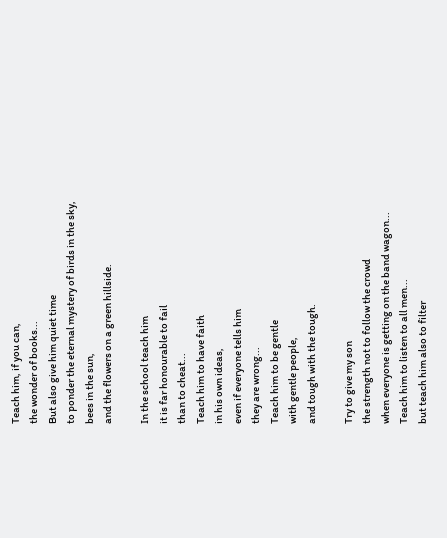Teach him, if you can,
the wonder of books...
But also give him quiet time
to ponder the eternal mystery of birds in the sky,
bees in the sun,
and the flowers on a green hillside.

In the school teach him
it is far honourable to fail
than to cheat...
Teach him to have faith
in his own ideas,
even if everyone tells him
they are wrong...
Teach him to be gentle
with gentle people,
and tough with the tough.

Try to give my son
the strength not to follow the crowd
when everyone is getting on the band wagon...
Teach him to listen to all men...
but teach him also to filter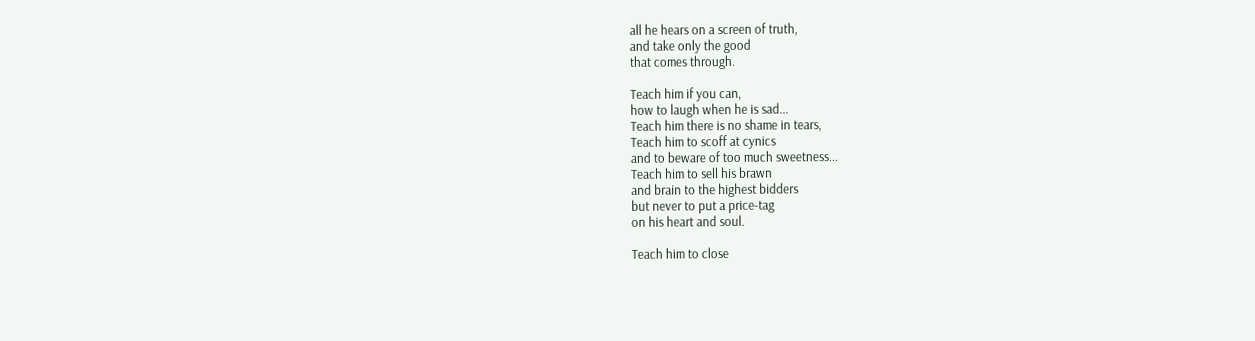all he hears on a screen of truth,
and take only the good
that comes through.

Teach him if you can,
how to laugh when he is sad...
Teach him there is no shame in tears,
Teach him to scoff at cynics
and to beware of too much sweetness...
Teach him to sell his brawn
and brain to the highest bidders
but never to put a price-tag
on his heart and soul.

Teach him to close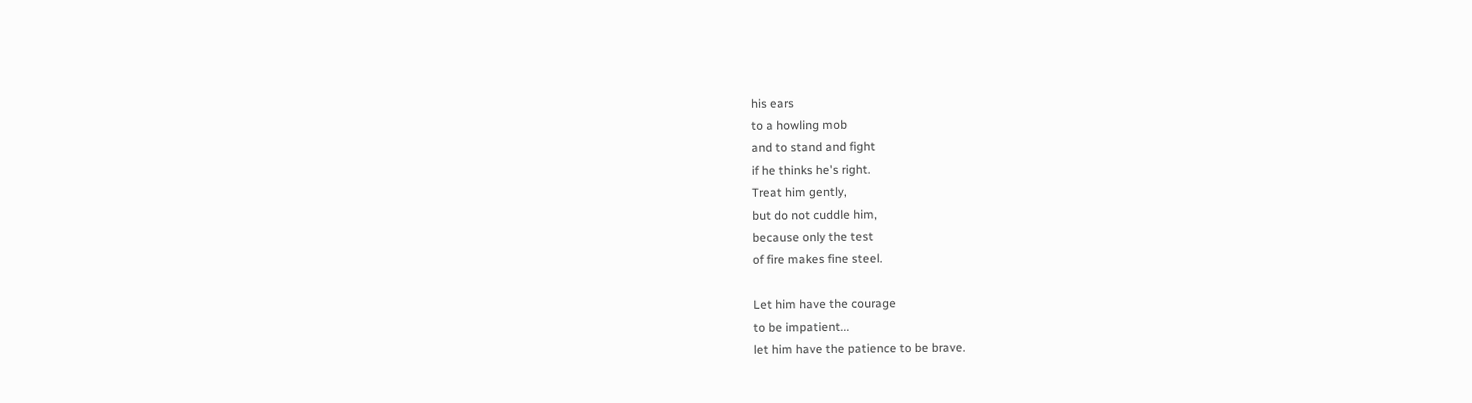his ears
to a howling mob
and to stand and fight
if he thinks he's right.
Treat him gently,
but do not cuddle him,
because only the test
of fire makes fine steel.

Let him have the courage
to be impatient...
let him have the patience to be brave.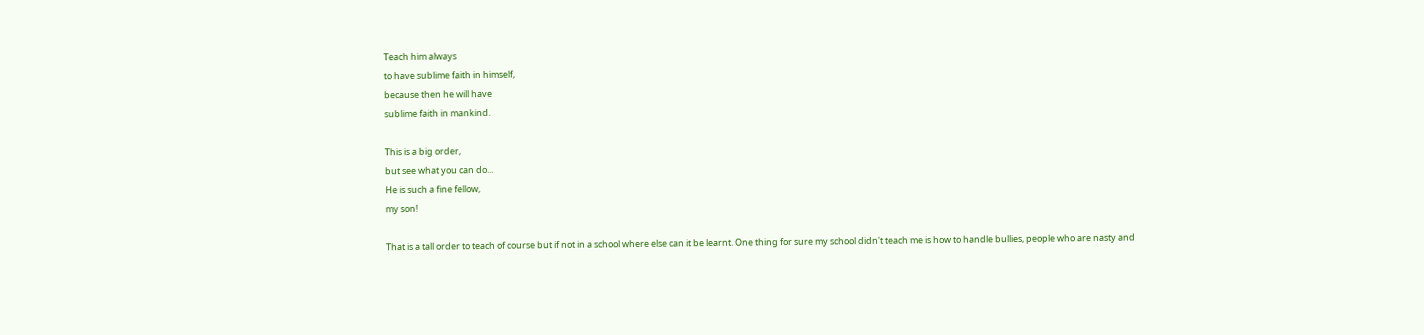Teach him always
to have sublime faith in himself,
because then he will have
sublime faith in mankind.

This is a big order,
but see what you can do...
He is such a fine fellow,
my son!

That is a tall order to teach of course but if not in a school where else can it be learnt. One thing for sure my school didn't teach me is how to handle bullies, people who are nasty and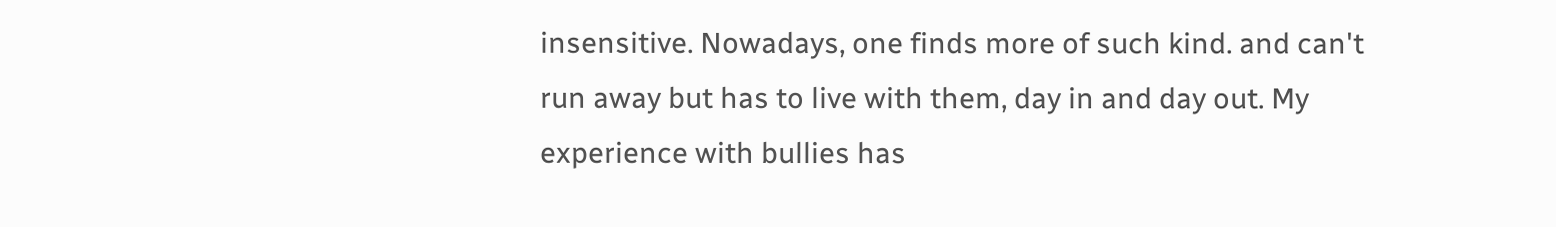insensitive. Nowadays, one finds more of such kind. and can't run away but has to live with them, day in and day out. My experience with bullies has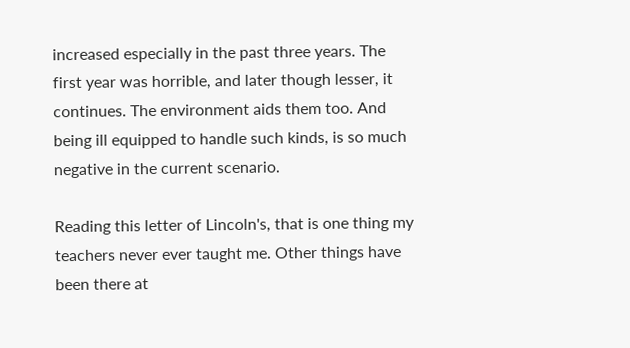increased especially in the past three years. The first year was horrible, and later though lesser, it continues. The environment aids them too. And being ill equipped to handle such kinds, is so much negative in the current scenario.

Reading this letter of Lincoln's, that is one thing my teachers never ever taught me. Other things have been there at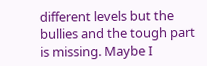different levels but the bullies and the tough part is missing. Maybe I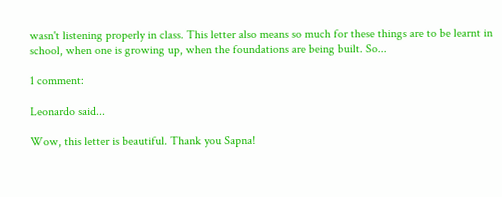wasn't listening properly in class. This letter also means so much for these things are to be learnt in school, when one is growing up, when the foundations are being built. So...

1 comment:

Leonardo said...

Wow, this letter is beautiful. Thank you Sapna!